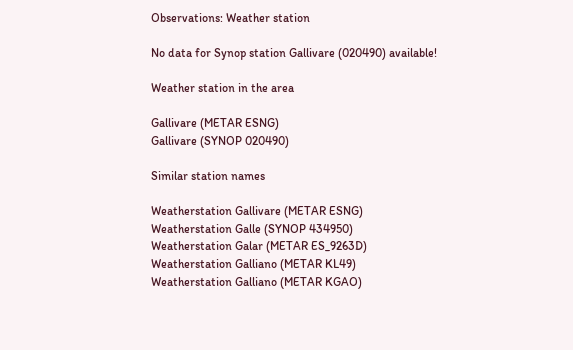Observations: Weather station

No data for Synop station Gallivare (020490) available!

Weather station in the area

Gallivare (METAR ESNG)
Gallivare (SYNOP 020490)

Similar station names

Weatherstation Gallivare (METAR ESNG)
Weatherstation Galle (SYNOP 434950)
Weatherstation Galar (METAR ES_9263D)
Weatherstation Galliano (METAR KL49)
Weatherstation Galliano (METAR KGAO)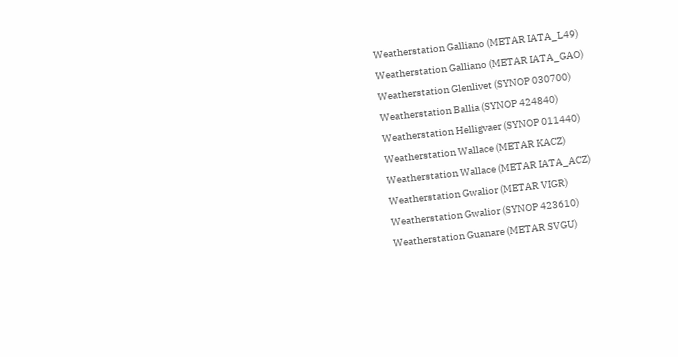Weatherstation Galliano (METAR IATA_L49)
Weatherstation Galliano (METAR IATA_GAO)
Weatherstation Glenlivet (SYNOP 030700)
Weatherstation Ballia (SYNOP 424840)
Weatherstation Helligvaer (SYNOP 011440)
Weatherstation Wallace (METAR KACZ)
Weatherstation Wallace (METAR IATA_ACZ)
Weatherstation Gwalior (METAR VIGR)
Weatherstation Gwalior (SYNOP 423610)
Weatherstation Guanare (METAR SVGU)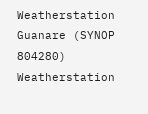Weatherstation Guanare (SYNOP 804280)
Weatherstation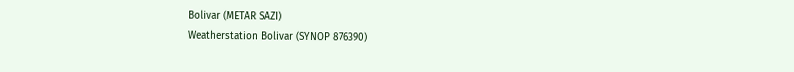Bolivar (METAR SAZI)
Weatherstation Bolivar (SYNOP 876390)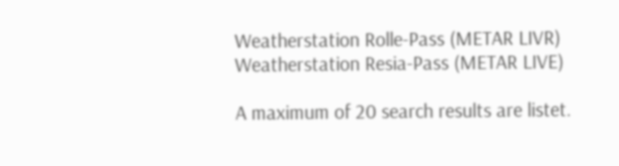Weatherstation Rolle-Pass (METAR LIVR)
Weatherstation Resia-Pass (METAR LIVE)

A maximum of 20 search results are listet.